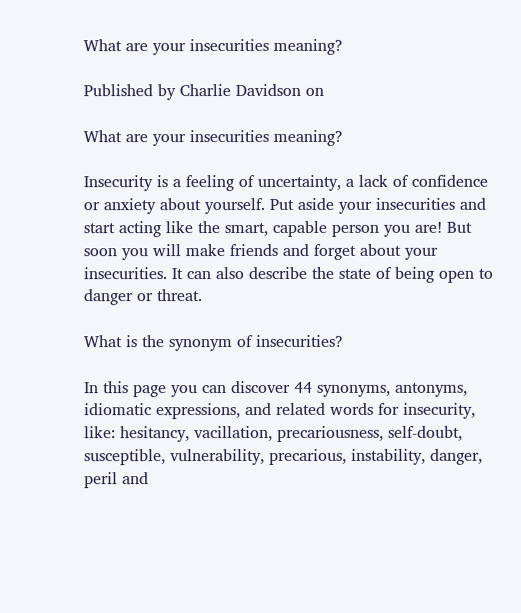What are your insecurities meaning?

Published by Charlie Davidson on

What are your insecurities meaning?

Insecurity is a feeling of uncertainty, a lack of confidence or anxiety about yourself. Put aside your insecurities and start acting like the smart, capable person you are! But soon you will make friends and forget about your insecurities. It can also describe the state of being open to danger or threat.

What is the synonym of insecurities?

In this page you can discover 44 synonyms, antonyms, idiomatic expressions, and related words for insecurity, like: hesitancy, vacillation, precariousness, self-doubt, susceptible, vulnerability, precarious, instability, danger, peril and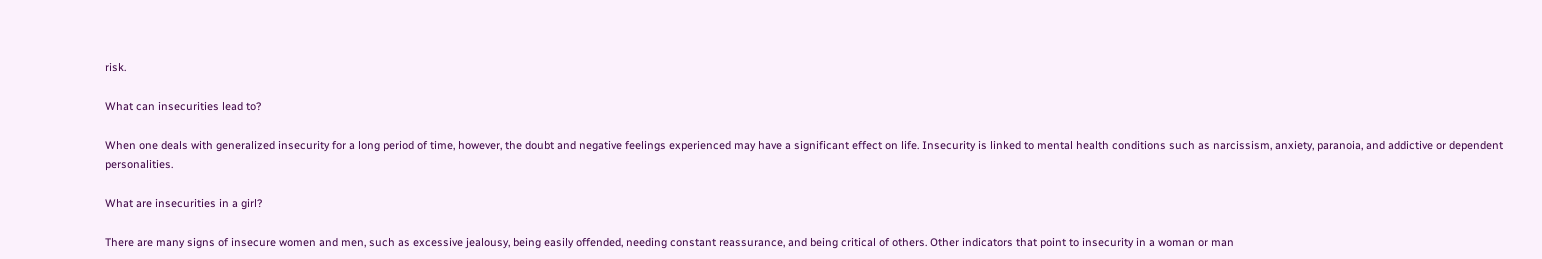risk.

What can insecurities lead to?

When one deals with generalized insecurity for a long period of time, however, the doubt and negative feelings experienced may have a significant effect on life. Insecurity is linked to mental health conditions such as narcissism, anxiety, paranoia, and addictive or dependent personalities.

What are insecurities in a girl?

There are many signs of insecure women and men, such as excessive jealousy, being easily offended, needing constant reassurance, and being critical of others. Other indicators that point to insecurity in a woman or man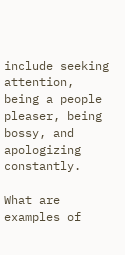include seeking attention, being a people pleaser, being bossy, and apologizing constantly.

What are examples of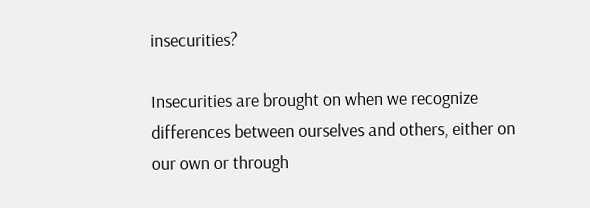insecurities?

Insecurities are brought on when we recognize differences between ourselves and others, either on our own or through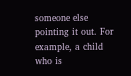someone else pointing it out. For example, a child who is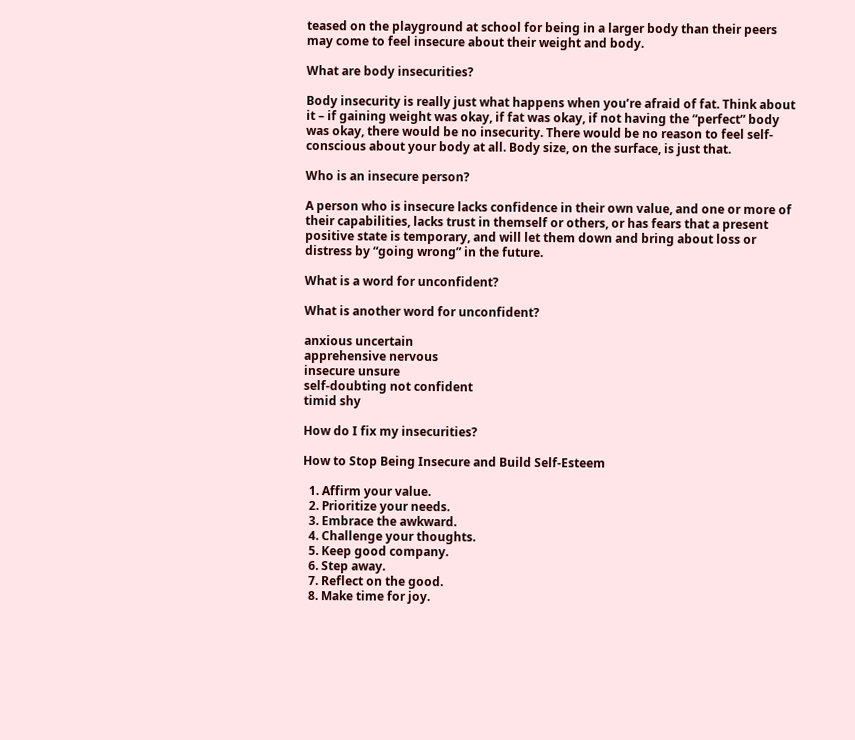teased on the playground at school for being in a larger body than their peers may come to feel insecure about their weight and body.

What are body insecurities?

Body insecurity is really just what happens when you’re afraid of fat. Think about it – if gaining weight was okay, if fat was okay, if not having the “perfect” body was okay, there would be no insecurity. There would be no reason to feel self-conscious about your body at all. Body size, on the surface, is just that.

Who is an insecure person?

A person who is insecure lacks confidence in their own value, and one or more of their capabilities, lacks trust in themself or others, or has fears that a present positive state is temporary, and will let them down and bring about loss or distress by “going wrong” in the future.

What is a word for unconfident?

What is another word for unconfident?

anxious uncertain
apprehensive nervous
insecure unsure
self-doubting not confident
timid shy

How do I fix my insecurities?

How to Stop Being Insecure and Build Self-Esteem

  1. Affirm your value.
  2. Prioritize your needs.
  3. Embrace the awkward.
  4. Challenge your thoughts.
  5. Keep good company.
  6. Step away.
  7. Reflect on the good.
  8. Make time for joy.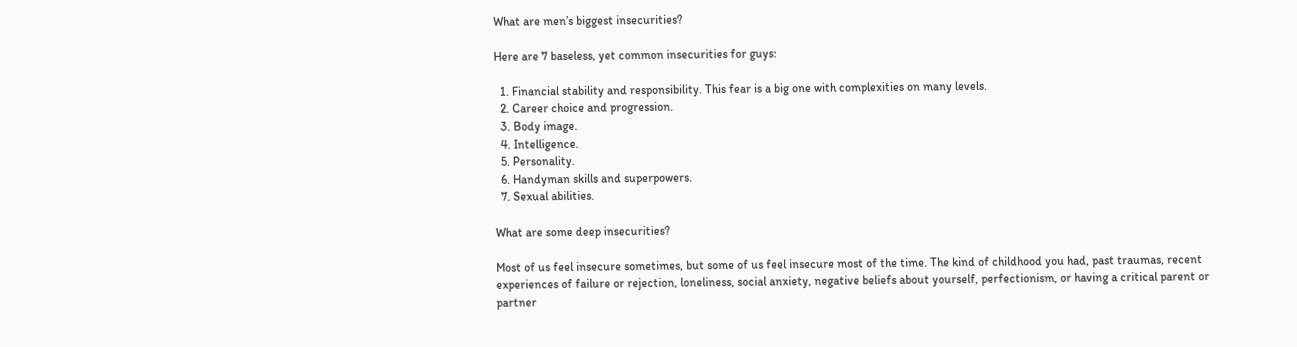What are men’s biggest insecurities?

Here are 7 baseless, yet common insecurities for guys:

  1. Financial stability and responsibility. This fear is a big one with complexities on many levels.
  2. Career choice and progression.
  3. Body image.
  4. Intelligence.
  5. Personality.
  6. Handyman skills and superpowers.
  7. Sexual abilities.

What are some deep insecurities?

Most of us feel insecure sometimes, but some of us feel insecure most of the time. The kind of childhood you had, past traumas, recent experiences of failure or rejection, loneliness, social anxiety, negative beliefs about yourself, perfectionism, or having a critical parent or partner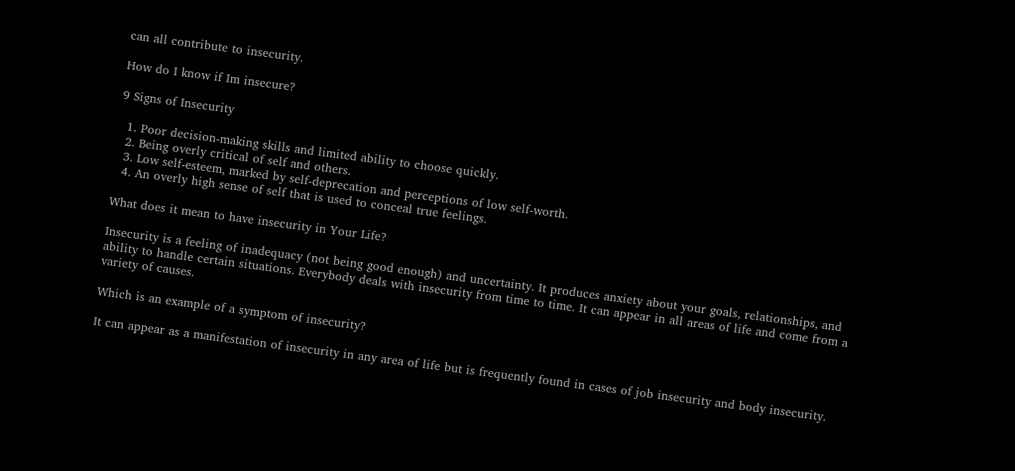can all contribute to insecurity.

How do I know if Im insecure?

9 Signs of Insecurity

  1. Poor decision-making skills and limited ability to choose quickly.
  2. Being overly critical of self and others.
  3. Low self-esteem, marked by self-deprecation and perceptions of low self-worth.
  4. An overly high sense of self that is used to conceal true feelings.

What does it mean to have insecurity in Your Life?

Insecurity is a feeling of inadequacy (not being good enough) and uncertainty. It produces anxiety about your goals, relationships, and ability to handle certain situations. Everybody deals with insecurity from time to time. It can appear in all areas of life and come from a variety of causes.

Which is an example of a symptom of insecurity?

It can appear as a manifestation of insecurity in any area of life but is frequently found in cases of job insecurity and body insecurity.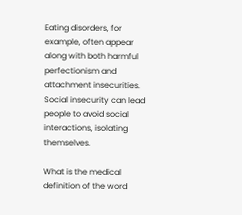Eating disorders, for example, often appear along with both harmful perfectionism and attachment insecurities. Social insecurity can lead people to avoid social interactions, isolating themselves.

What is the medical definition of the word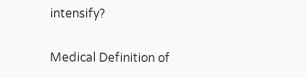intensify?

Medical Definition of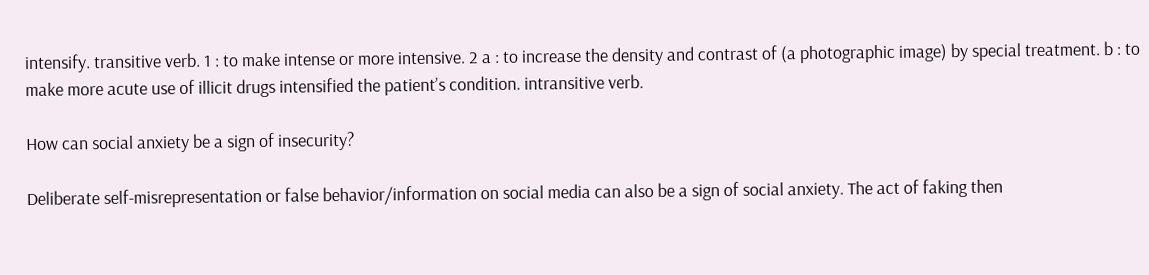intensify. transitive verb. 1 : to make intense or more intensive. 2 a : to increase the density and contrast of (a photographic image) by special treatment. b : to make more acute use of illicit drugs intensified the patient’s condition. intransitive verb.

How can social anxiety be a sign of insecurity?

Deliberate self-misrepresentation or false behavior/information on social media can also be a sign of social anxiety. The act of faking then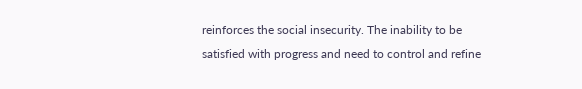reinforces the social insecurity. The inability to be satisfied with progress and need to control and refine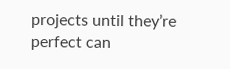projects until they’re perfect can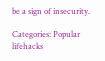be a sign of insecurity.

Categories: Popular lifehacks